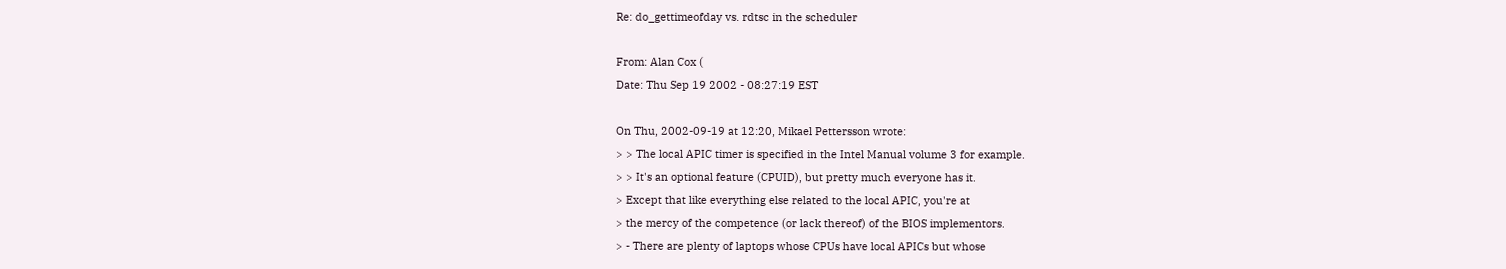Re: do_gettimeofday vs. rdtsc in the scheduler

From: Alan Cox (
Date: Thu Sep 19 2002 - 08:27:19 EST

On Thu, 2002-09-19 at 12:20, Mikael Pettersson wrote:
> > The local APIC timer is specified in the Intel Manual volume 3 for example.
> > It's an optional feature (CPUID), but pretty much everyone has it.
> Except that like everything else related to the local APIC, you're at
> the mercy of the competence (or lack thereof) of the BIOS implementors.
> - There are plenty of laptops whose CPUs have local APICs but whose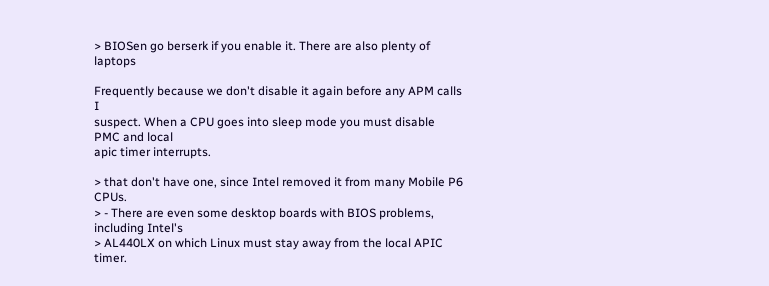> BIOSen go berserk if you enable it. There are also plenty of laptops

Frequently because we don't disable it again before any APM calls I
suspect. When a CPU goes into sleep mode you must disable PMC and local
apic timer interrupts.

> that don't have one, since Intel removed it from many Mobile P6 CPUs.
> - There are even some desktop boards with BIOS problems, including Intel's
> AL440LX on which Linux must stay away from the local APIC timer.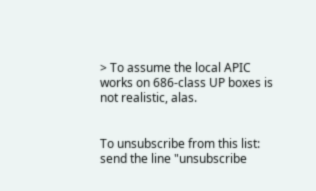> To assume the local APIC works on 686-class UP boxes is not realistic, alas.


To unsubscribe from this list: send the line "unsubscribe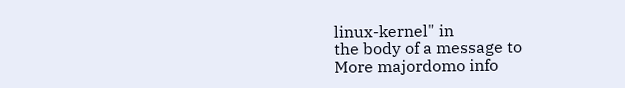linux-kernel" in
the body of a message to
More majordomo info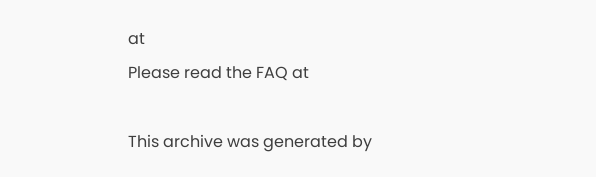at
Please read the FAQ at

This archive was generated by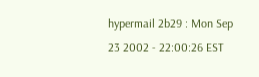hypermail 2b29 : Mon Sep 23 2002 - 22:00:26 EST